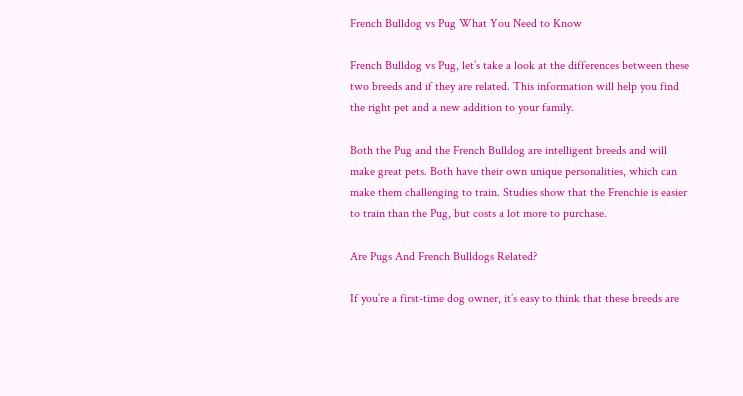French Bulldog vs Pug What You Need to Know

French Bulldog vs Pug, let’s take a look at the differences between these two breeds and if they are related. This information will help you find the right pet and a new addition to your family.

Both the Pug and the French Bulldog are intelligent breeds and will make great pets. Both have their own unique personalities, which can make them challenging to train. Studies show that the Frenchie is easier to train than the Pug, but costs a lot more to purchase.

Are Pugs And French Bulldogs Related?

If you’re a first-time dog owner, it’s easy to think that these breeds are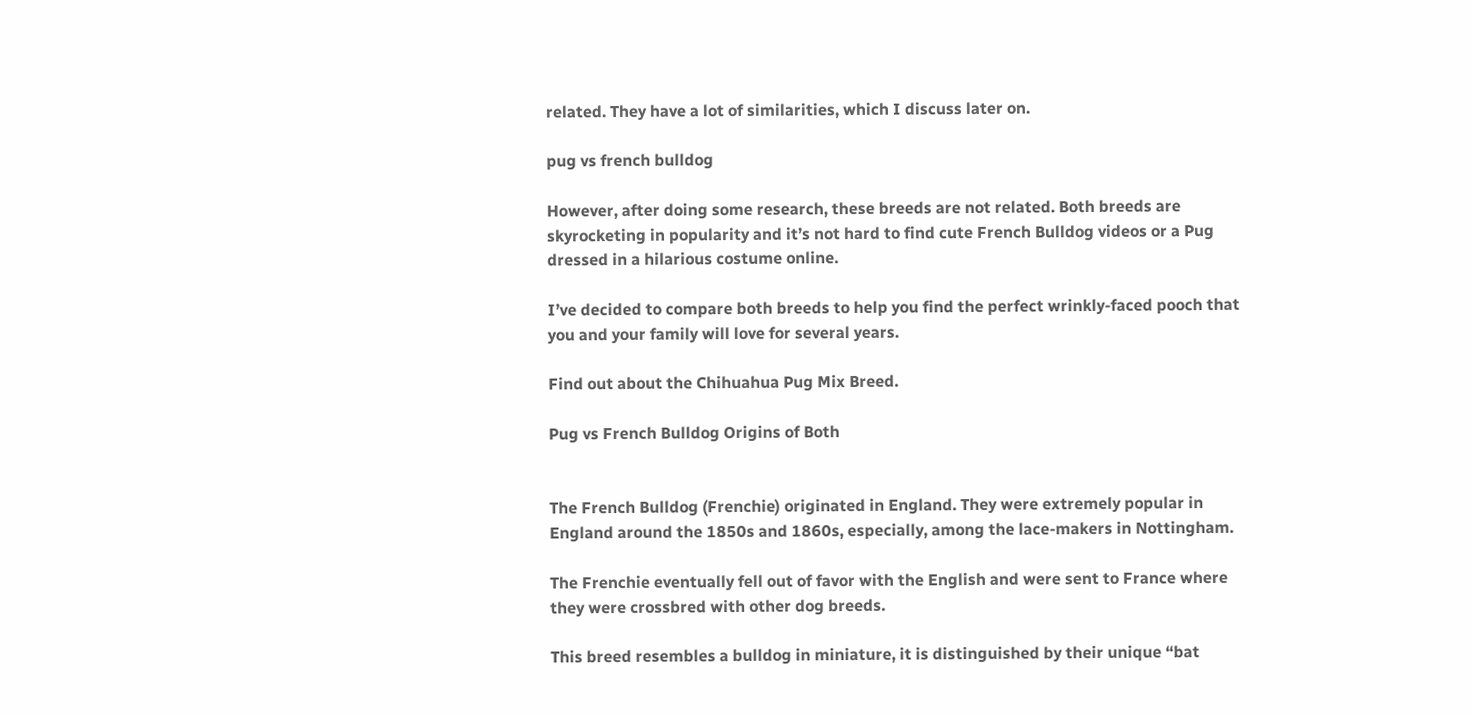related. They have a lot of similarities, which I discuss later on.

pug vs french bulldog

However, after doing some research, these breeds are not related. Both breeds are skyrocketing in popularity and it’s not hard to find cute French Bulldog videos or a Pug dressed in a hilarious costume online.

I’ve decided to compare both breeds to help you find the perfect wrinkly-faced pooch that you and your family will love for several years.

Find out about the Chihuahua Pug Mix Breed.

Pug vs French Bulldog Origins of Both


The French Bulldog (Frenchie) originated in England. They were extremely popular in England around the 1850s and 1860s, especially, among the lace-makers in Nottingham.

The Frenchie eventually fell out of favor with the English and were sent to France where they were crossbred with other dog breeds.

This breed resembles a bulldog in miniature, it is distinguished by their unique “bat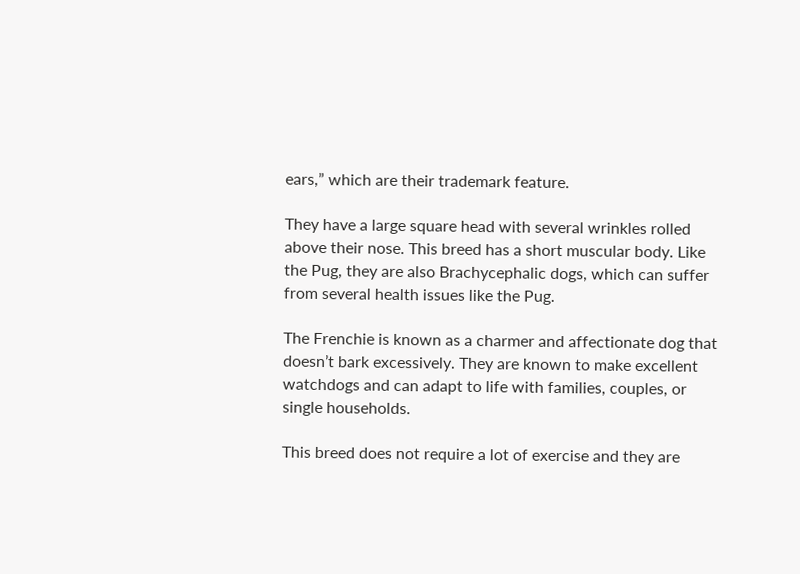ears,” which are their trademark feature.

They have a large square head with several wrinkles rolled above their nose. This breed has a short muscular body. Like the Pug, they are also Brachycephalic dogs, which can suffer from several health issues like the Pug.

The Frenchie is known as a charmer and affectionate dog that doesn’t bark excessively. They are known to make excellent watchdogs and can adapt to life with families, couples, or single households.

This breed does not require a lot of exercise and they are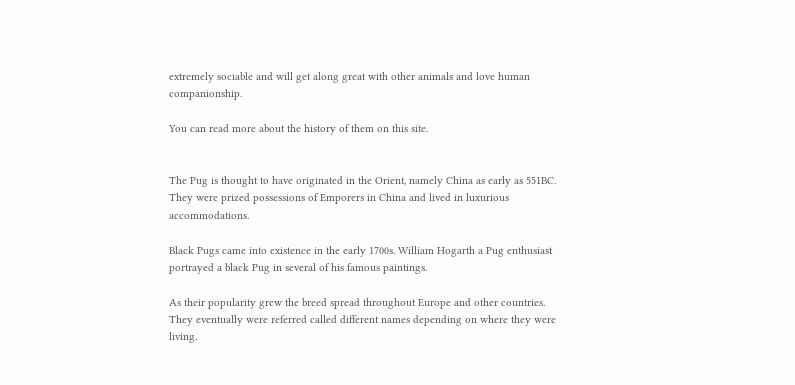extremely sociable and will get along great with other animals and love human companionship.

You can read more about the history of them on this site.


The Pug is thought to have originated in the Orient, namely China as early as 551BC. They were prized possessions of Emporers in China and lived in luxurious accommodations.

Black Pugs came into existence in the early 1700s. William Hogarth a Pug enthusiast portrayed a black Pug in several of his famous paintings.

As their popularity grew the breed spread throughout Europe and other countries. They eventually were referred called different names depending on where they were living.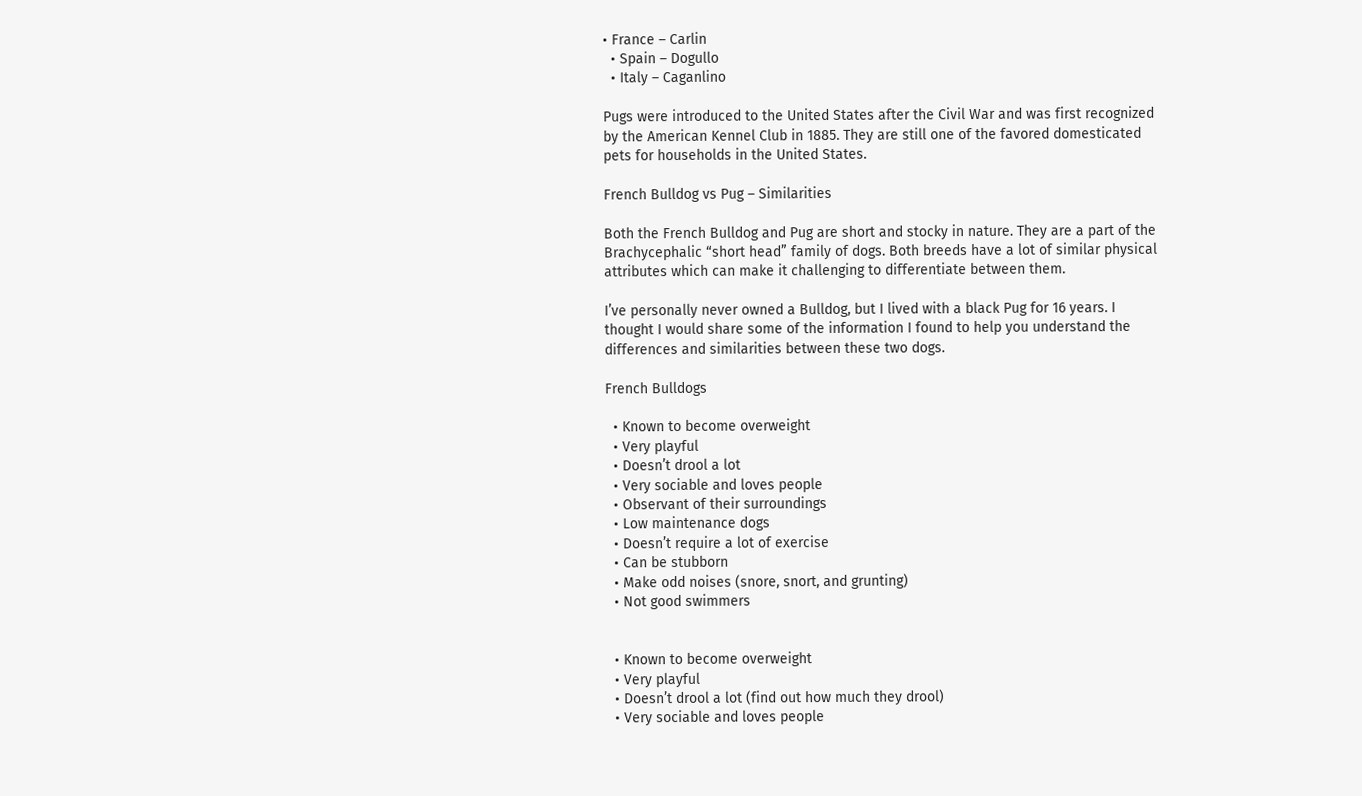• France – Carlin
  • Spain – Dogullo
  • Italy – Caganlino

Pugs were introduced to the United States after the Civil War and was first recognized by the American Kennel Club in 1885. They are still one of the favored domesticated pets for households in the United States.

French Bulldog vs Pug – Similarities

Both the French Bulldog and Pug are short and stocky in nature. They are a part of the Brachycephalic “short head” family of dogs. Both breeds have a lot of similar physical attributes which can make it challenging to differentiate between them.

I’ve personally never owned a Bulldog, but I lived with a black Pug for 16 years. I thought I would share some of the information I found to help you understand the differences and similarities between these two dogs.

French Bulldogs

  • Known to become overweight
  • Very playful
  • Doesn’t drool a lot
  • Very sociable and loves people
  • Observant of their surroundings
  • Low maintenance dogs
  • Doesn’t require a lot of exercise
  • Can be stubborn
  • Make odd noises (snore, snort, and grunting)
  • Not good swimmers


  • Known to become overweight
  • Very playful
  • Doesn’t drool a lot (find out how much they drool)
  • Very sociable and loves people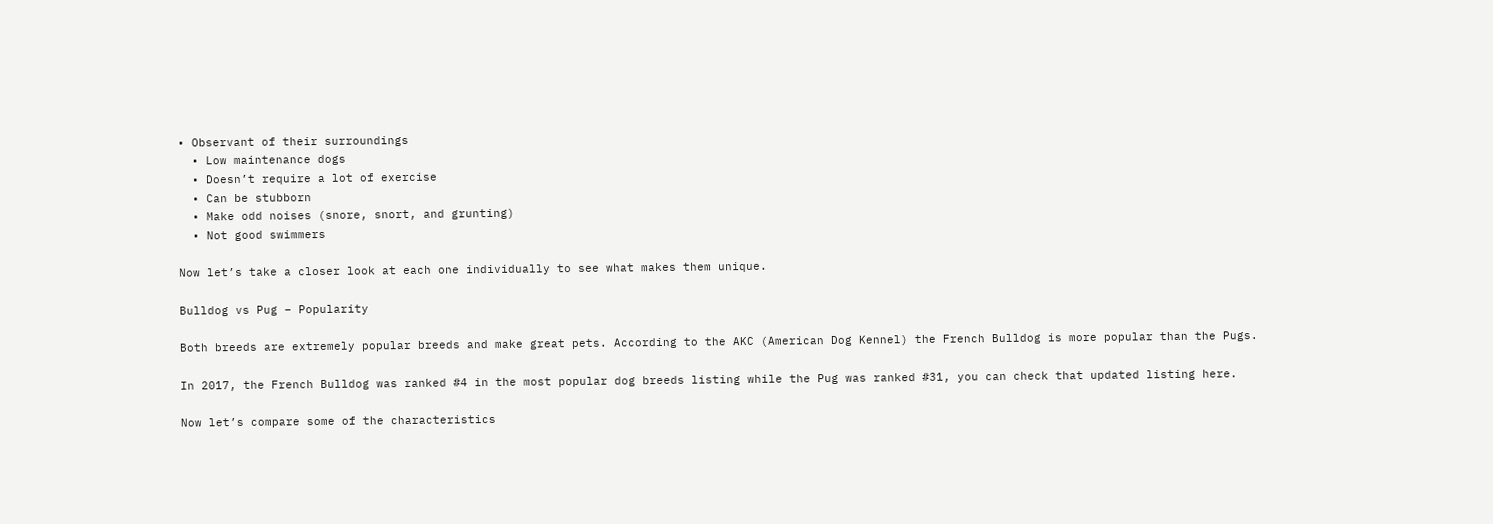• Observant of their surroundings
  • Low maintenance dogs
  • Doesn’t require a lot of exercise
  • Can be stubborn
  • Make odd noises (snore, snort, and grunting)
  • Not good swimmers

Now let’s take a closer look at each one individually to see what makes them unique.

Bulldog vs Pug – Popularity

Both breeds are extremely popular breeds and make great pets. According to the AKC (American Dog Kennel) the French Bulldog is more popular than the Pugs.

In 2017, the French Bulldog was ranked #4 in the most popular dog breeds listing while the Pug was ranked #31, you can check that updated listing here.

Now let’s compare some of the characteristics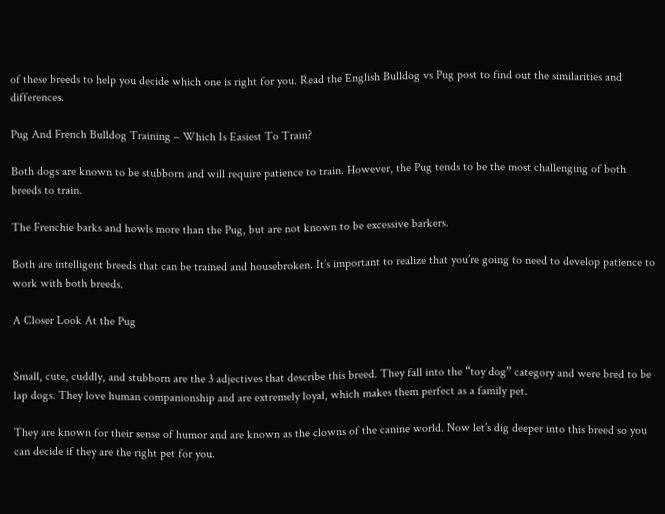of these breeds to help you decide which one is right for you. Read the English Bulldog vs Pug post to find out the similarities and differences.

Pug And French Bulldog Training – Which Is Easiest To Train?

Both dogs are known to be stubborn and will require patience to train. However, the Pug tends to be the most challenging of both breeds to train.

The Frenchie barks and howls more than the Pug, but are not known to be excessive barkers.

Both are intelligent breeds that can be trained and housebroken. It’s important to realize that you’re going to need to develop patience to work with both breeds.

A Closer Look At the Pug


Small, cute, cuddly, and stubborn are the 3 adjectives that describe this breed. They fall into the “toy dog” category and were bred to be lap dogs. They love human companionship and are extremely loyal, which makes them perfect as a family pet.

They are known for their sense of humor and are known as the clowns of the canine world. Now let’s dig deeper into this breed so you can decide if they are the right pet for you.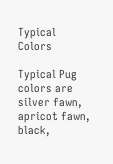Typical Colors

Typical Pug colors are silver fawn, apricot fawn, black,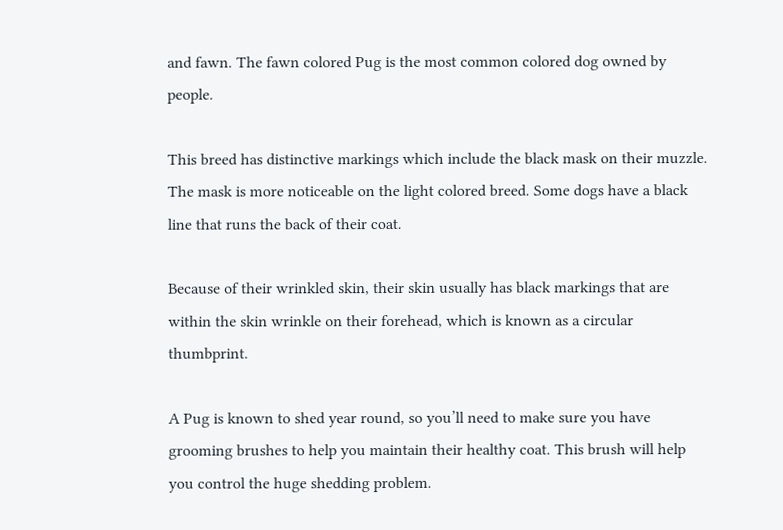and fawn. The fawn colored Pug is the most common colored dog owned by people.

This breed has distinctive markings which include the black mask on their muzzle. The mask is more noticeable on the light colored breed. Some dogs have a black line that runs the back of their coat.

Because of their wrinkled skin, their skin usually has black markings that are within the skin wrinkle on their forehead, which is known as a circular thumbprint.

A Pug is known to shed year round, so you’ll need to make sure you have grooming brushes to help you maintain their healthy coat. This brush will help you control the huge shedding problem.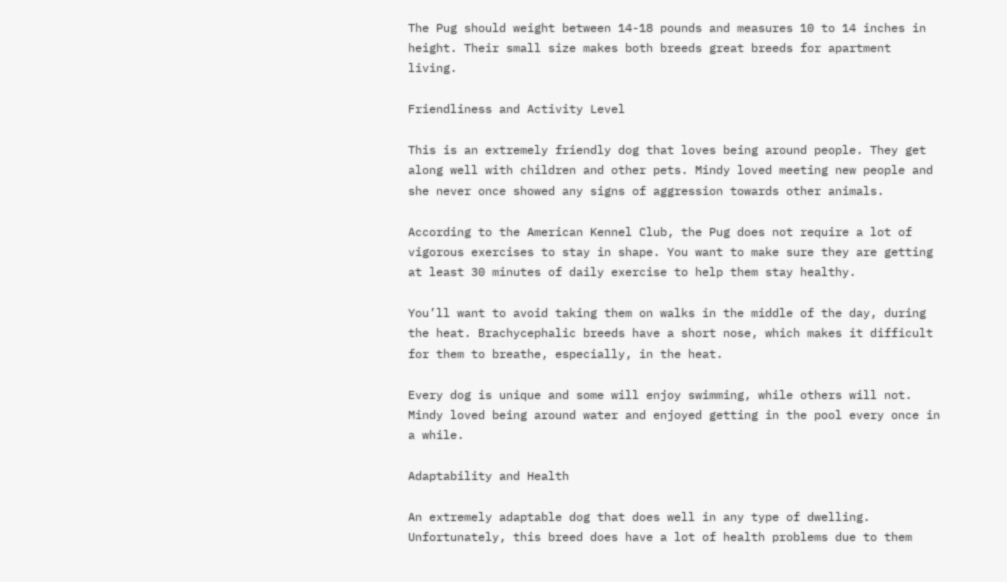The Pug should weight between 14-18 pounds and measures 10 to 14 inches in height. Their small size makes both breeds great breeds for apartment living.

Friendliness and Activity Level

This is an extremely friendly dog that loves being around people. They get along well with children and other pets. Mindy loved meeting new people and she never once showed any signs of aggression towards other animals.

According to the American Kennel Club, the Pug does not require a lot of vigorous exercises to stay in shape. You want to make sure they are getting at least 30 minutes of daily exercise to help them stay healthy.

You’ll want to avoid taking them on walks in the middle of the day, during the heat. Brachycephalic breeds have a short nose, which makes it difficult for them to breathe, especially, in the heat.

Every dog is unique and some will enjoy swimming, while others will not. Mindy loved being around water and enjoyed getting in the pool every once in a while.

Adaptability and Health

An extremely adaptable dog that does well in any type of dwelling. Unfortunately, this breed does have a lot of health problems due to them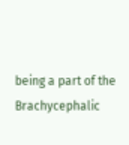being a part of the Brachycephalic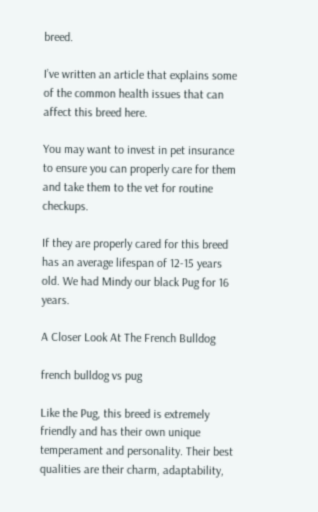breed.

I’ve written an article that explains some of the common health issues that can affect this breed here.

You may want to invest in pet insurance to ensure you can properly care for them and take them to the vet for routine checkups.

If they are properly cared for this breed has an average lifespan of 12-15 years old. We had Mindy our black Pug for 16 years.

A Closer Look At The French Bulldog

french bulldog vs pug

Like the Pug, this breed is extremely friendly and has their own unique temperament and personality. Their best qualities are their charm, adaptability,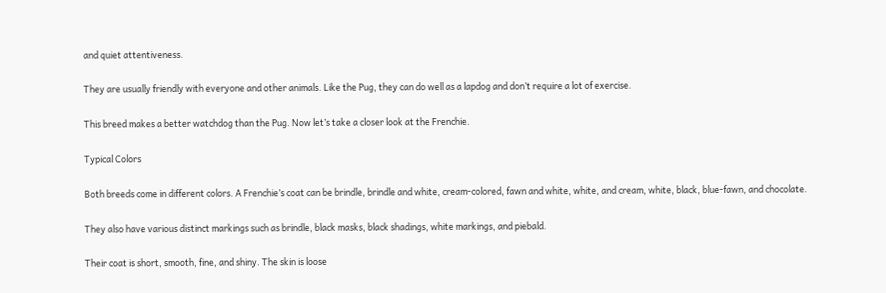and quiet attentiveness.

They are usually friendly with everyone and other animals. Like the Pug, they can do well as a lapdog and don’t require a lot of exercise.

This breed makes a better watchdog than the Pug. Now let’s take a closer look at the Frenchie.

Typical Colors

Both breeds come in different colors. A Frenchie’s coat can be brindle, brindle and white, cream-colored, fawn and white, white, and cream, white, black, blue-fawn, and chocolate.

They also have various distinct markings such as brindle, black masks, black shadings, white markings, and piebald.

Their coat is short, smooth, fine, and shiny. The skin is loose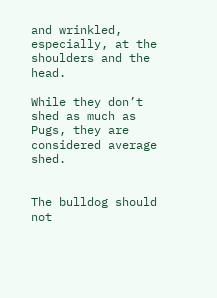and wrinkled, especially, at the shoulders and the head.

While they don’t shed as much as Pugs, they are considered average shed.


The bulldog should not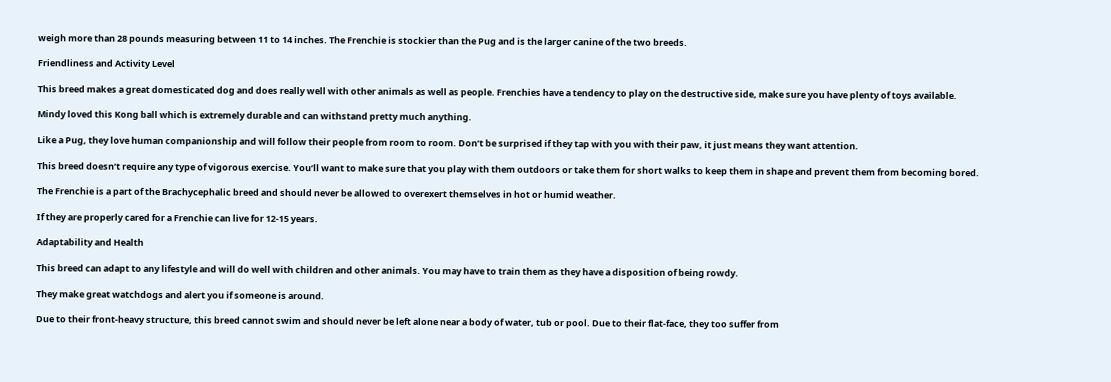weigh more than 28 pounds measuring between 11 to 14 inches. The Frenchie is stockier than the Pug and is the larger canine of the two breeds.

Friendliness and Activity Level

This breed makes a great domesticated dog and does really well with other animals as well as people. Frenchies have a tendency to play on the destructive side, make sure you have plenty of toys available.

Mindy loved this Kong ball which is extremely durable and can withstand pretty much anything.

Like a Pug, they love human companionship and will follow their people from room to room. Don’t be surprised if they tap with you with their paw, it just means they want attention.

This breed doesn’t require any type of vigorous exercise. You’ll want to make sure that you play with them outdoors or take them for short walks to keep them in shape and prevent them from becoming bored.

The Frenchie is a part of the Brachycephalic breed and should never be allowed to overexert themselves in hot or humid weather.

If they are properly cared for a Frenchie can live for 12-15 years.

Adaptability and Health

This breed can adapt to any lifestyle and will do well with children and other animals. You may have to train them as they have a disposition of being rowdy.

They make great watchdogs and alert you if someone is around.

Due to their front-heavy structure, this breed cannot swim and should never be left alone near a body of water, tub or pool. Due to their flat-face, they too suffer from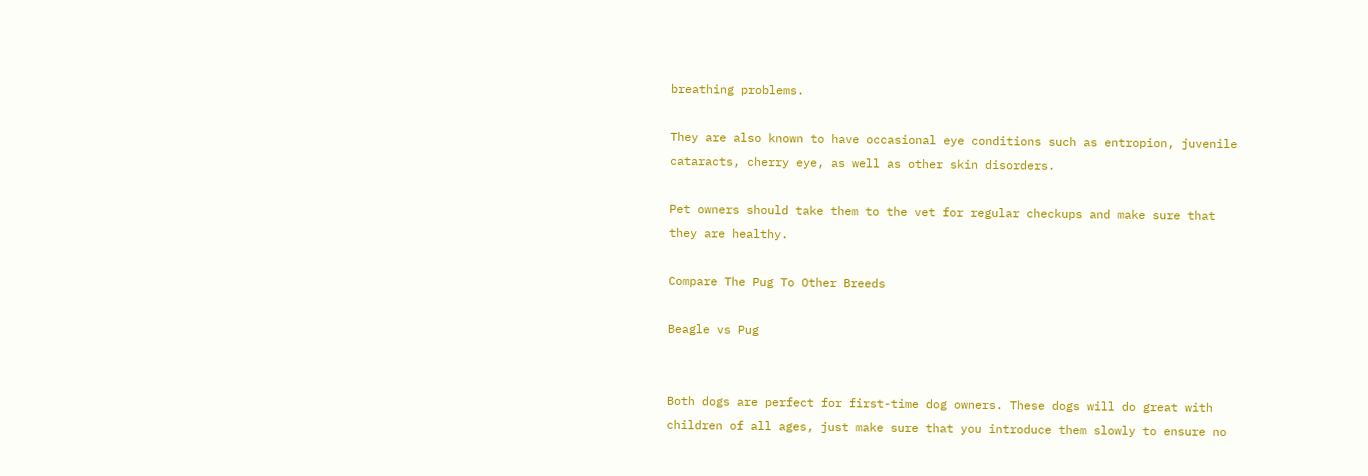breathing problems.

They are also known to have occasional eye conditions such as entropion, juvenile cataracts, cherry eye, as well as other skin disorders.

Pet owners should take them to the vet for regular checkups and make sure that they are healthy.

Compare The Pug To Other Breeds

Beagle vs Pug


Both dogs are perfect for first-time dog owners. These dogs will do great with children of all ages, just make sure that you introduce them slowly to ensure no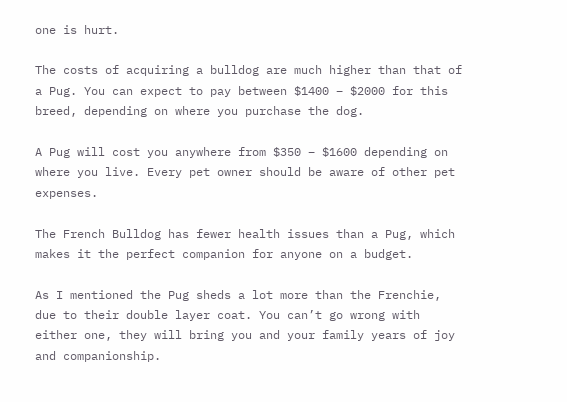one is hurt.

The costs of acquiring a bulldog are much higher than that of a Pug. You can expect to pay between $1400 – $2000 for this breed, depending on where you purchase the dog.

A Pug will cost you anywhere from $350 – $1600 depending on where you live. Every pet owner should be aware of other pet expenses.

The French Bulldog has fewer health issues than a Pug, which makes it the perfect companion for anyone on a budget.

As I mentioned the Pug sheds a lot more than the Frenchie, due to their double layer coat. You can’t go wrong with either one, they will bring you and your family years of joy and companionship.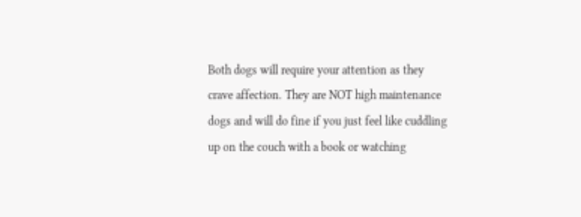Both dogs will require your attention as they crave affection. They are NOT high maintenance dogs and will do fine if you just feel like cuddling up on the couch with a book or watching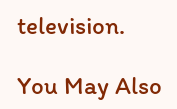television.

You May Also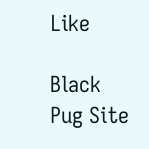Like

Black Pug Site